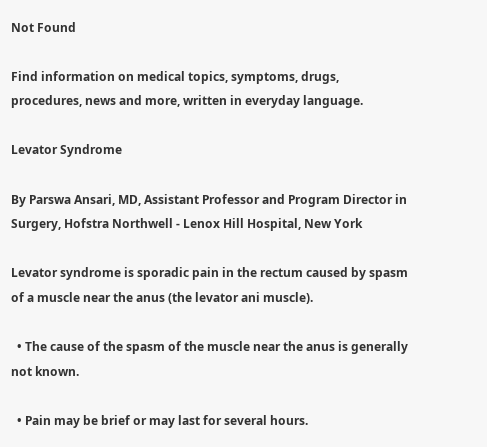Not Found

Find information on medical topics, symptoms, drugs, procedures, news and more, written in everyday language.

Levator Syndrome

By Parswa Ansari, MD, Assistant Professor and Program Director in Surgery, Hofstra Northwell - Lenox Hill Hospital, New York

Levator syndrome is sporadic pain in the rectum caused by spasm of a muscle near the anus (the levator ani muscle).

  • The cause of the spasm of the muscle near the anus is generally not known.

  • Pain may be brief or may last for several hours.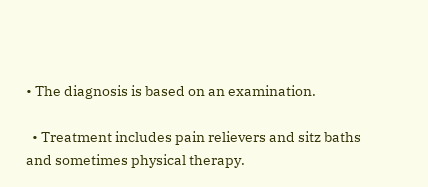• The diagnosis is based on an examination.

  • Treatment includes pain relievers and sitz baths and sometimes physical therapy.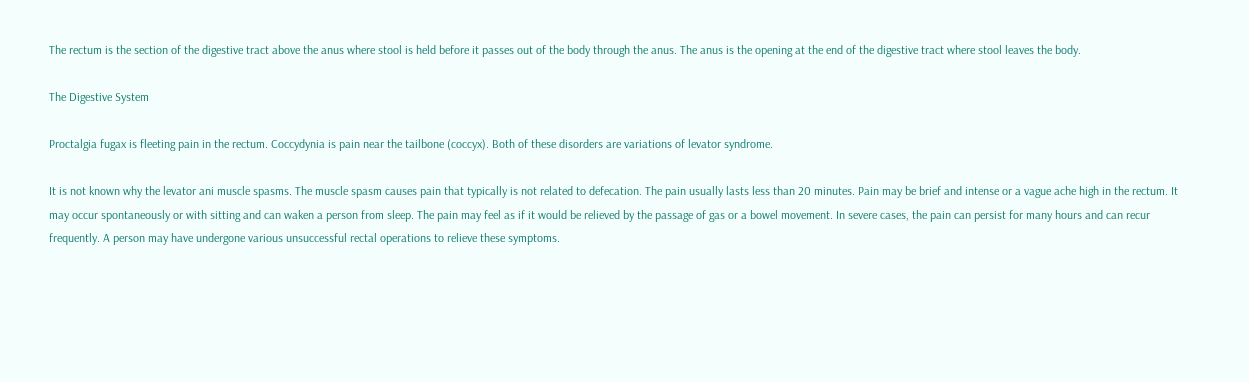The rectum is the section of the digestive tract above the anus where stool is held before it passes out of the body through the anus. The anus is the opening at the end of the digestive tract where stool leaves the body.

The Digestive System

Proctalgia fugax is fleeting pain in the rectum. Coccydynia is pain near the tailbone (coccyx). Both of these disorders are variations of levator syndrome.

It is not known why the levator ani muscle spasms. The muscle spasm causes pain that typically is not related to defecation. The pain usually lasts less than 20 minutes. Pain may be brief and intense or a vague ache high in the rectum. It may occur spontaneously or with sitting and can waken a person from sleep. The pain may feel as if it would be relieved by the passage of gas or a bowel movement. In severe cases, the pain can persist for many hours and can recur frequently. A person may have undergone various unsuccessful rectal operations to relieve these symptoms.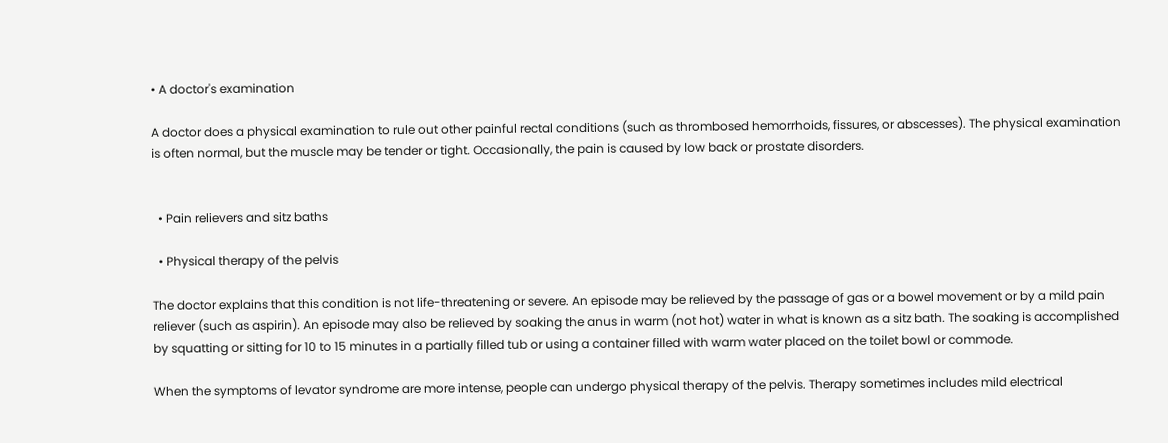• A doctor's examination

A doctor does a physical examination to rule out other painful rectal conditions (such as thrombosed hemorrhoids, fissures, or abscesses). The physical examination is often normal, but the muscle may be tender or tight. Occasionally, the pain is caused by low back or prostate disorders.


  • Pain relievers and sitz baths

  • Physical therapy of the pelvis

The doctor explains that this condition is not life-threatening or severe. An episode may be relieved by the passage of gas or a bowel movement or by a mild pain reliever (such as aspirin). An episode may also be relieved by soaking the anus in warm (not hot) water in what is known as a sitz bath. The soaking is accomplished by squatting or sitting for 10 to 15 minutes in a partially filled tub or using a container filled with warm water placed on the toilet bowl or commode.

When the symptoms of levator syndrome are more intense, people can undergo physical therapy of the pelvis. Therapy sometimes includes mild electrical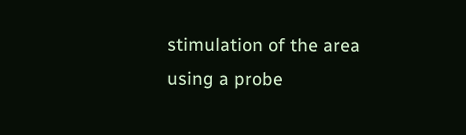stimulation of the area using a probe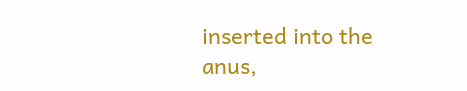inserted into the anus,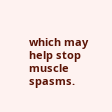which may help stop muscle spasms.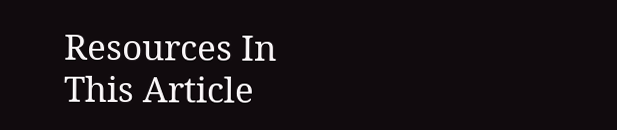Resources In This Article